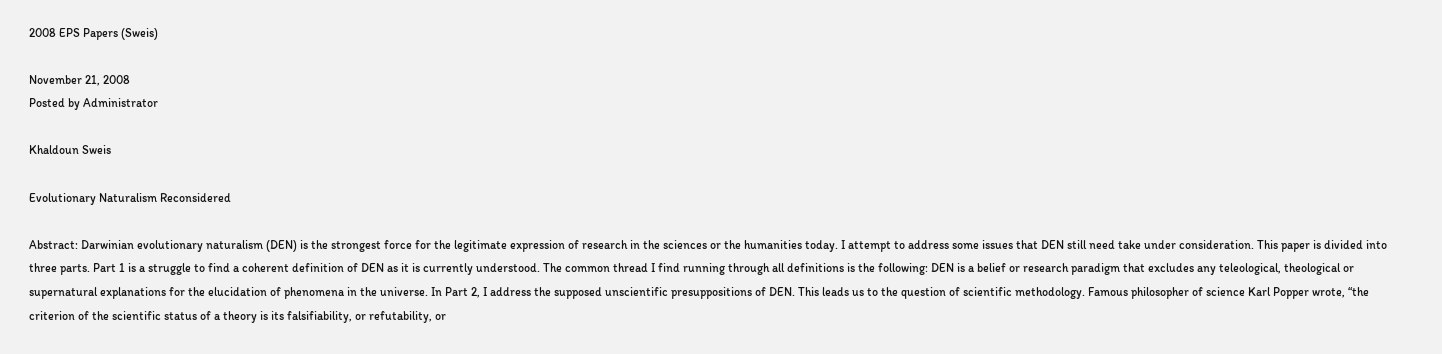2008 EPS Papers (Sweis)

November 21, 2008
Posted by Administrator

Khaldoun Sweis

Evolutionary Naturalism Reconsidered

Abstract: Darwinian evolutionary naturalism (DEN) is the strongest force for the legitimate expression of research in the sciences or the humanities today. I attempt to address some issues that DEN still need take under consideration. This paper is divided into three parts. Part 1 is a struggle to find a coherent definition of DEN as it is currently understood. The common thread I find running through all definitions is the following: DEN is a belief or research paradigm that excludes any teleological, theological or supernatural explanations for the elucidation of phenomena in the universe. In Part 2, I address the supposed unscientific presuppositions of DEN. This leads us to the question of scientific methodology. Famous philosopher of science Karl Popper wrote, “the criterion of the scientific status of a theory is its falsifiability, or refutability, or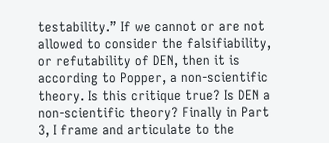testability.” If we cannot or are not allowed to consider the falsifiability, or refutability of DEN, then it is according to Popper, a non-scientific theory. Is this critique true? Is DEN a non-scientific theory? Finally in Part 3, I frame and articulate to the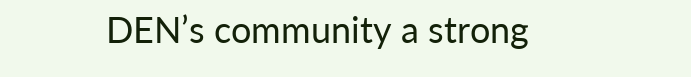DEN’s community a strong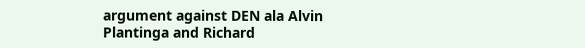argument against DEN ala Alvin Plantinga and Richard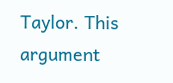Taylor. This argument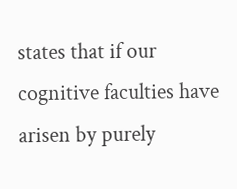states that if our cognitive faculties have arisen by purely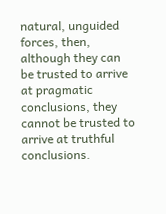natural, unguided forces, then, although they can be trusted to arrive at pragmatic conclusions, they cannot be trusted to arrive at truthful conclusions.